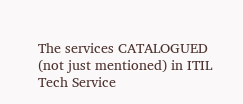The services CATALOGUED (not just mentioned) in ITIL Tech Service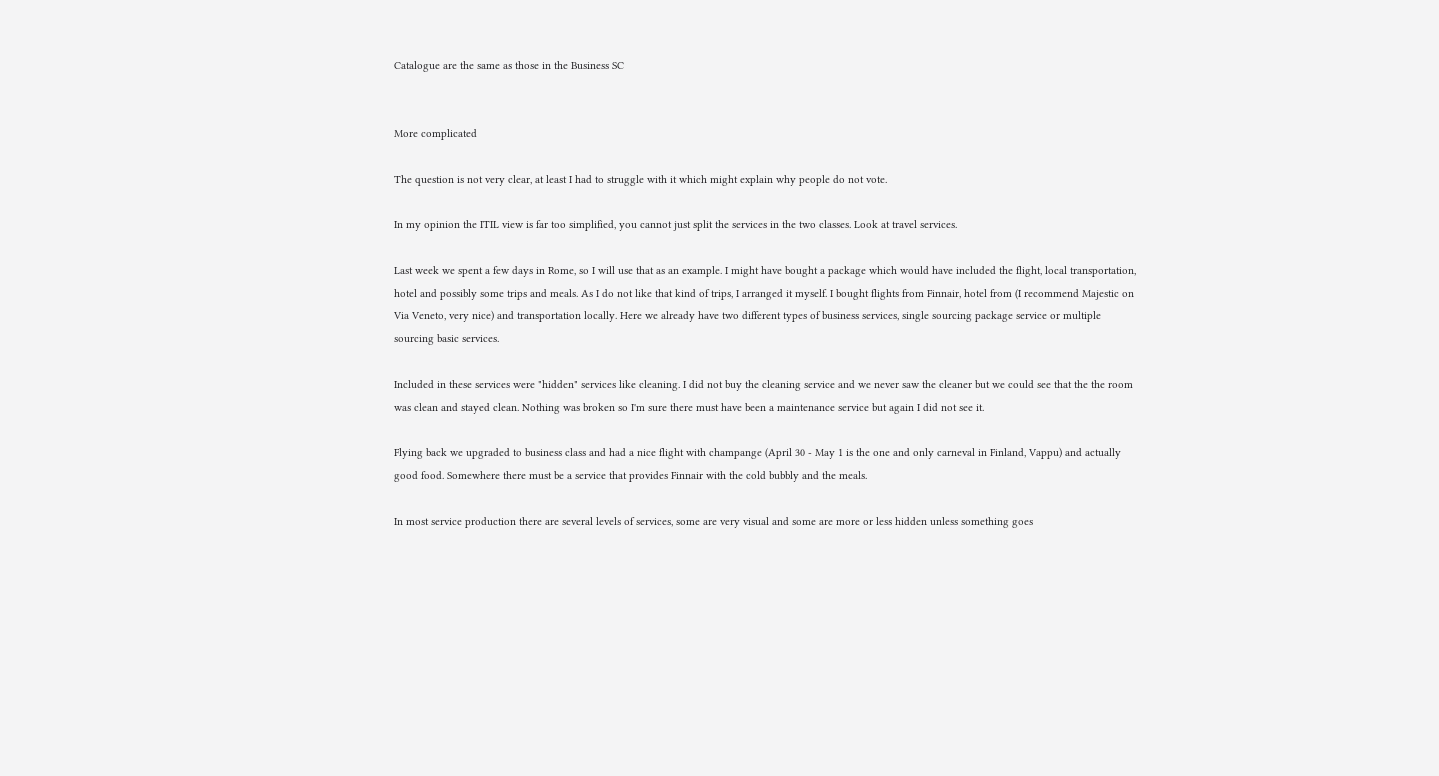Catalogue are the same as those in the Business SC


More complicated

The question is not very clear, at least I had to struggle with it which might explain why people do not vote.

In my opinion the ITIL view is far too simplified, you cannot just split the services in the two classes. Look at travel services.

Last week we spent a few days in Rome, so I will use that as an example. I might have bought a package which would have included the flight, local transportation, hotel and possibly some trips and meals. As I do not like that kind of trips, I arranged it myself. I bought flights from Finnair, hotel from (I recommend Majestic on Via Veneto, very nice) and transportation locally. Here we already have two different types of business services, single sourcing package service or multiple sourcing basic services.

Included in these services were "hidden" services like cleaning. I did not buy the cleaning service and we never saw the cleaner but we could see that the the room was clean and stayed clean. Nothing was broken so I'm sure there must have been a maintenance service but again I did not see it.

Flying back we upgraded to business class and had a nice flight with champange (April 30 - May 1 is the one and only carneval in Finland, Vappu) and actually good food. Somewhere there must be a service that provides Finnair with the cold bubbly and the meals.

In most service production there are several levels of services, some are very visual and some are more or less hidden unless something goes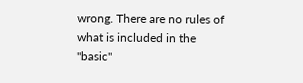wrong. There are no rules of what is included in the "basic"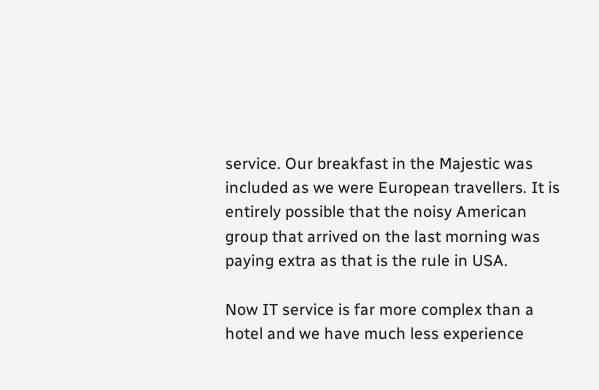service. Our breakfast in the Majestic was included as we were European travellers. It is entirely possible that the noisy American group that arrived on the last morning was paying extra as that is the rule in USA.

Now IT service is far more complex than a hotel and we have much less experience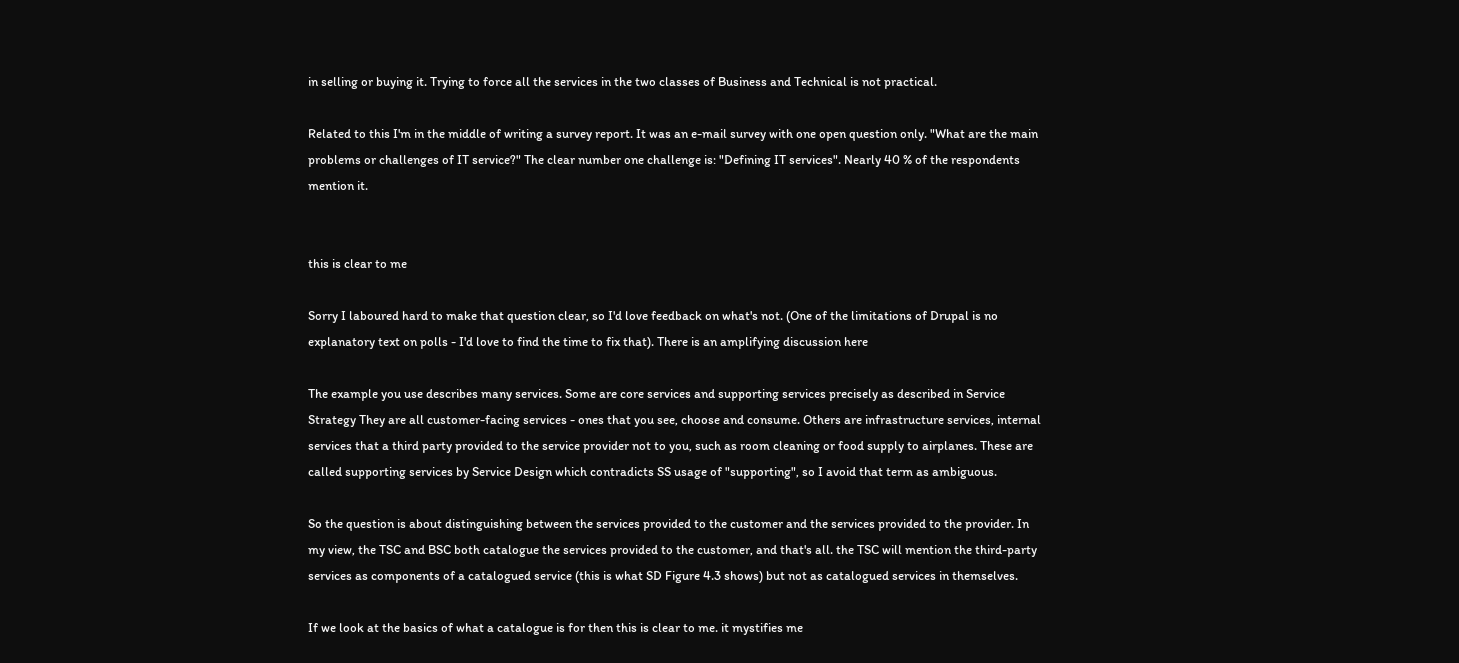in selling or buying it. Trying to force all the services in the two classes of Business and Technical is not practical.

Related to this I'm in the middle of writing a survey report. It was an e-mail survey with one open question only. "What are the main problems or challenges of IT service?" The clear number one challenge is: "Defining IT services". Nearly 40 % of the respondents mention it.


this is clear to me

Sorry I laboured hard to make that question clear, so I'd love feedback on what's not. (One of the limitations of Drupal is no explanatory text on polls - I'd love to find the time to fix that). There is an amplifying discussion here

The example you use describes many services. Some are core services and supporting services precisely as described in Service Strategy They are all customer-facing services - ones that you see, choose and consume. Others are infrastructure services, internal services that a third party provided to the service provider not to you, such as room cleaning or food supply to airplanes. These are called supporting services by Service Design which contradicts SS usage of "supporting", so I avoid that term as ambiguous.

So the question is about distinguishing between the services provided to the customer and the services provided to the provider. In my view, the TSC and BSC both catalogue the services provided to the customer, and that's all. the TSC will mention the third-party services as components of a catalogued service (this is what SD Figure 4.3 shows) but not as catalogued services in themselves.

If we look at the basics of what a catalogue is for then this is clear to me. it mystifies me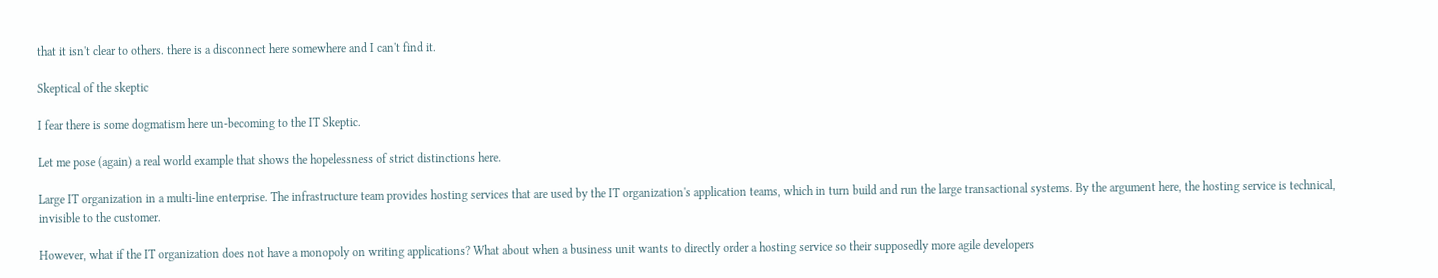that it isn't clear to others. there is a disconnect here somewhere and I can't find it.

Skeptical of the skeptic

I fear there is some dogmatism here un-becoming to the IT Skeptic.

Let me pose (again) a real world example that shows the hopelessness of strict distinctions here.

Large IT organization in a multi-line enterprise. The infrastructure team provides hosting services that are used by the IT organization's application teams, which in turn build and run the large transactional systems. By the argument here, the hosting service is technical, invisible to the customer.

However, what if the IT organization does not have a monopoly on writing applications? What about when a business unit wants to directly order a hosting service so their supposedly more agile developers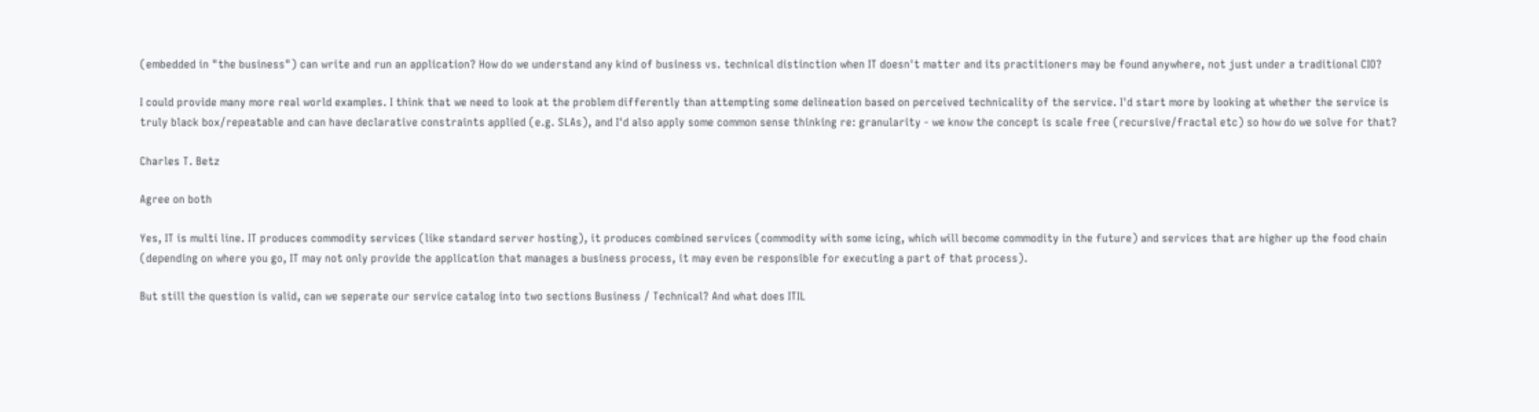(embedded in "the business") can write and run an application? How do we understand any kind of business vs. technical distinction when IT doesn't matter and its practitioners may be found anywhere, not just under a traditional CIO?

I could provide many more real world examples. I think that we need to look at the problem differently than attempting some delineation based on perceived technicality of the service. I'd start more by looking at whether the service is truly black box/repeatable and can have declarative constraints applied (e.g. SLAs), and I'd also apply some common sense thinking re: granularity - we know the concept is scale free (recursive/fractal etc) so how do we solve for that?

Charles T. Betz

Agree on both

Yes, IT is multi line. IT produces commodity services (like standard server hosting), it produces combined services (commodity with some icing, which will become commodity in the future) and services that are higher up the food chain (depending on where you go, IT may not only provide the application that manages a business process, it may even be responsible for executing a part of that process).

But still the question is valid, can we seperate our service catalog into two sections Business / Technical? And what does ITIL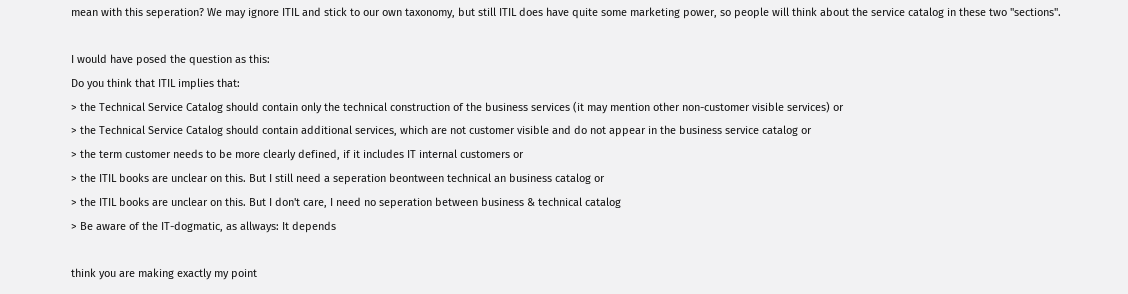mean with this seperation? We may ignore ITIL and stick to our own taxonomy, but still ITIL does have quite some marketing power, so people will think about the service catalog in these two "sections".

I would have posed the question as this:
Do you think that ITIL implies that:
> the Technical Service Catalog should contain only the technical construction of the business services (it may mention other non-customer visible services) or
> the Technical Service Catalog should contain additional services, which are not customer visible and do not appear in the business service catalog or
> the term customer needs to be more clearly defined, if it includes IT internal customers or
> the ITIL books are unclear on this. But I still need a seperation beontween technical an business catalog or
> the ITIL books are unclear on this. But I don't care, I need no seperation between business & technical catalog
> Be aware of the IT-dogmatic, as allways: It depends

think you are making exactly my point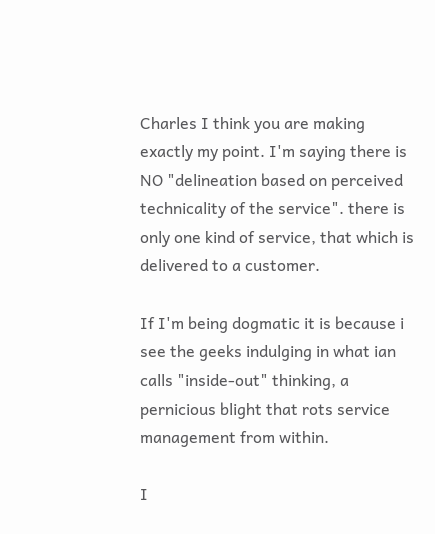Charles I think you are making exactly my point. I'm saying there is NO "delineation based on perceived technicality of the service". there is only one kind of service, that which is delivered to a customer.

If I'm being dogmatic it is because i see the geeks indulging in what ian calls "inside-out" thinking, a pernicious blight that rots service management from within.

I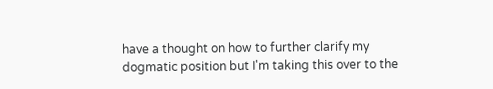have a thought on how to further clarify my dogmatic position but I'm taking this over to the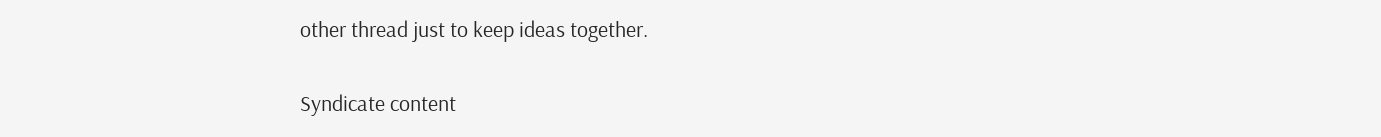other thread just to keep ideas together.

Syndicate content